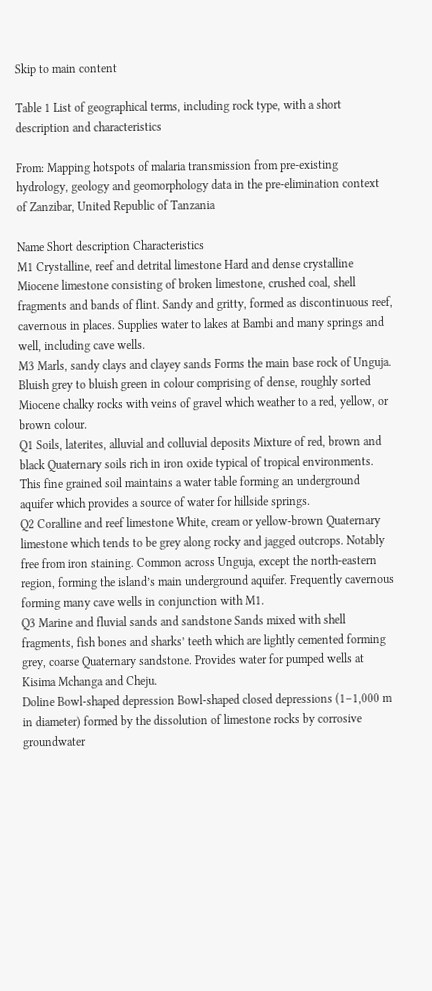Skip to main content

Table 1 List of geographical terms, including rock type, with a short description and characteristics

From: Mapping hotspots of malaria transmission from pre-existing hydrology, geology and geomorphology data in the pre-elimination context of Zanzibar, United Republic of Tanzania

Name Short description Characteristics
M1 Crystalline, reef and detrital limestone Hard and dense crystalline Miocene limestone consisting of broken limestone, crushed coal, shell fragments and bands of flint. Sandy and gritty, formed as discontinuous reef, cavernous in places. Supplies water to lakes at Bambi and many springs and well, including cave wells.
M3 Marls, sandy clays and clayey sands Forms the main base rock of Unguja. Bluish grey to bluish green in colour comprising of dense, roughly sorted Miocene chalky rocks with veins of gravel which weather to a red, yellow, or brown colour.
Q1 Soils, laterites, alluvial and colluvial deposits Mixture of red, brown and black Quaternary soils rich in iron oxide typical of tropical environments. This fine grained soil maintains a water table forming an underground aquifer which provides a source of water for hillside springs.
Q2 Coralline and reef limestone White, cream or yellow-brown Quaternary limestone which tends to be grey along rocky and jagged outcrops. Notably free from iron staining. Common across Unguja, except the north-eastern region, forming the island’s main underground aquifer. Frequently cavernous forming many cave wells in conjunction with M1.
Q3 Marine and fluvial sands and sandstone Sands mixed with shell fragments, fish bones and sharks’ teeth which are lightly cemented forming grey, coarse Quaternary sandstone. Provides water for pumped wells at Kisima Mchanga and Cheju.
Doline Bowl-shaped depression Bowl-shaped closed depressions (1–1,000 m in diameter) formed by the dissolution of limestone rocks by corrosive groundwater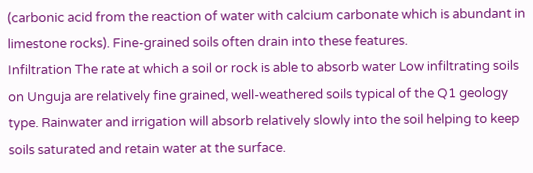(carbonic acid from the reaction of water with calcium carbonate which is abundant in limestone rocks). Fine-grained soils often drain into these features.
Infiltration The rate at which a soil or rock is able to absorb water Low infiltrating soils on Unguja are relatively fine grained, well-weathered soils typical of the Q1 geology type. Rainwater and irrigation will absorb relatively slowly into the soil helping to keep soils saturated and retain water at the surface.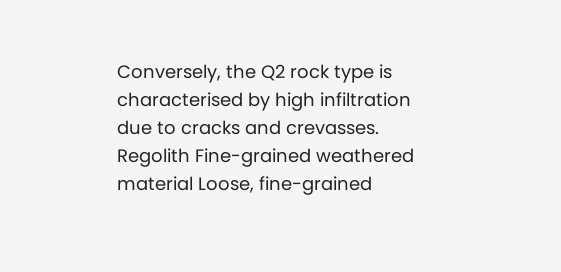Conversely, the Q2 rock type is characterised by high infiltration due to cracks and crevasses.
Regolith Fine-grained weathered material Loose, fine-grained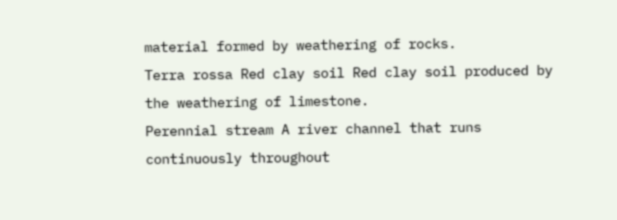material formed by weathering of rocks.
Terra rossa Red clay soil Red clay soil produced by the weathering of limestone.
Perennial stream A river channel that runs continuously throughout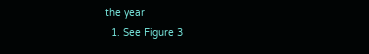the year
  1. See Figure 3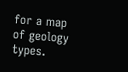for a map of geology types.